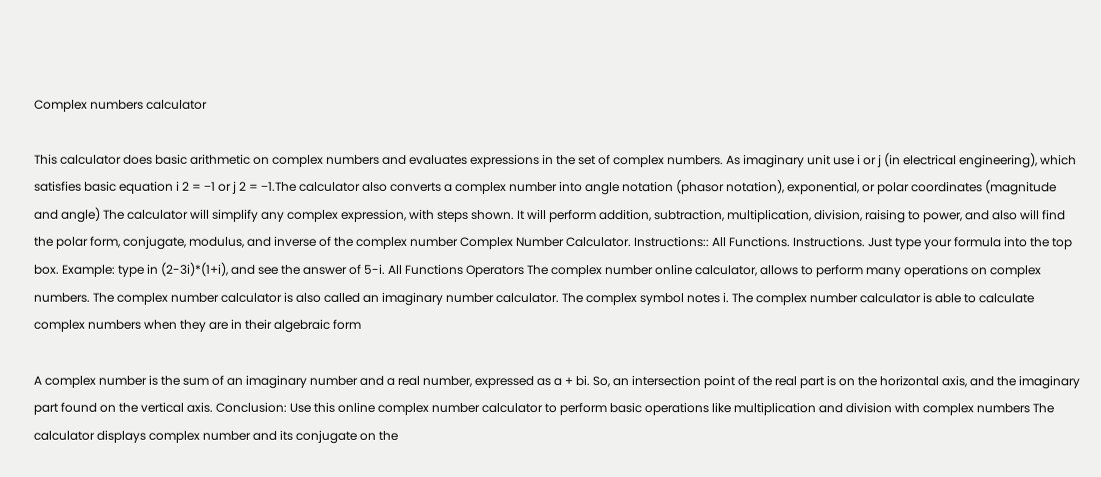Complex numbers calculator

This calculator does basic arithmetic on complex numbers and evaluates expressions in the set of complex numbers. As imaginary unit use i or j (in electrical engineering), which satisfies basic equation i 2 = −1 or j 2 = −1.The calculator also converts a complex number into angle notation (phasor notation), exponential, or polar coordinates (magnitude and angle) The calculator will simplify any complex expression, with steps shown. It will perform addition, subtraction, multiplication, division, raising to power, and also will find the polar form, conjugate, modulus, and inverse of the complex number Complex Number Calculator. Instructions:: All Functions. Instructions. Just type your formula into the top box. Example: type in (2-3i)*(1+i), and see the answer of 5-i. All Functions Operators The complex number online calculator, allows to perform many operations on complex numbers. The complex number calculator is also called an imaginary number calculator. The complex symbol notes i. The complex number calculator is able to calculate complex numbers when they are in their algebraic form

A complex number is the sum of an imaginary number and a real number, expressed as a + bi. So, an intersection point of the real part is on the horizontal axis, and the imaginary part found on the vertical axis. Conclusion: Use this online complex number calculator to perform basic operations like multiplication and division with complex numbers The calculator displays complex number and its conjugate on the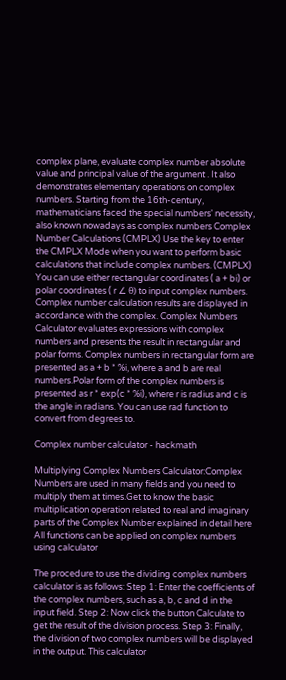complex plane, evaluate complex number absolute value and principal value of the argument . It also demonstrates elementary operations on complex numbers. Starting from the 16th-century, mathematicians faced the special numbers' necessity, also known nowadays as complex numbers Complex Number Calculations (CMPLX) Use the key to enter the CMPLX Mode when you want to perform basic calculations that include complex numbers. (CMPLX) You can use either rectangular coordinates ( a + bi) or polar coordinates ( r ∠ θ) to input complex numbers. Complex number calculation results are displayed in accordance with the complex. Complex Numbers Calculator evaluates expressions with complex numbers and presents the result in rectangular and polar forms. Complex numbers in rectangular form are presented as a + b * %i, where a and b are real numbers.Polar form of the complex numbers is presented as r * exp(c * %i), where r is radius and c is the angle in radians. You can use rad function to convert from degrees to.

Complex number calculator - hackmath

Multiplying Complex Numbers Calculator:Complex Numbers are used in many fields and you need to multiply them at times.Get to know the basic multiplication operation related to real and imaginary parts of the Complex Number explained in detail here All functions can be applied on complex numbers using calculator

The procedure to use the dividing complex numbers calculator is as follows: Step 1: Enter the coefficients of the complex numbers, such as a, b, c and d in the input field. Step 2: Now click the button Calculate to get the result of the division process. Step 3: Finally, the division of two complex numbers will be displayed in the output. This calculator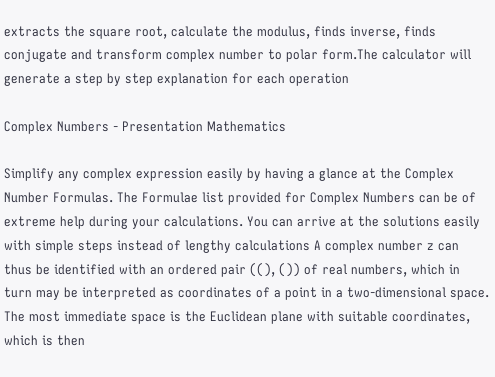extracts the square root, calculate the modulus, finds inverse, finds conjugate and transform complex number to polar form.The calculator will generate a step by step explanation for each operation

Complex Numbers - Presentation Mathematics

Simplify any complex expression easily by having a glance at the Complex Number Formulas. The Formulae list provided for Complex Numbers can be of extreme help during your calculations. You can arrive at the solutions easily with simple steps instead of lengthy calculations A complex number z can thus be identified with an ordered pair ((), ()) of real numbers, which in turn may be interpreted as coordinates of a point in a two-dimensional space. The most immediate space is the Euclidean plane with suitable coordinates, which is then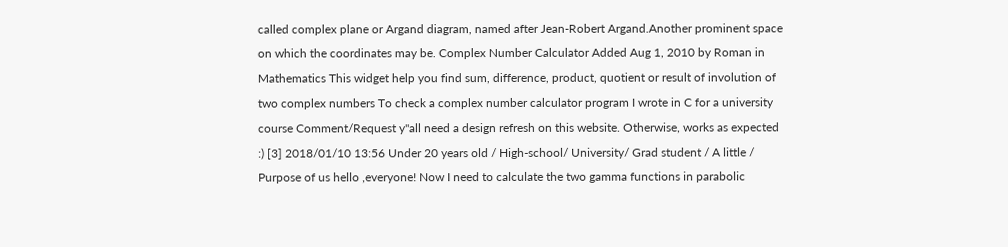called complex plane or Argand diagram, named after Jean-Robert Argand.Another prominent space on which the coordinates may be. Complex Number Calculator Added Aug 1, 2010 by Roman in Mathematics This widget help you find sum, difference, product, quotient or result of involution of two complex numbers To check a complex number calculator program I wrote in C for a university course Comment/Request y''all need a design refresh on this website. Otherwise, works as expected :) [3] 2018/01/10 13:56 Under 20 years old / High-school/ University/ Grad student / A little / Purpose of us hello ,everyone! Now I need to calculate the two gamma functions in parabolic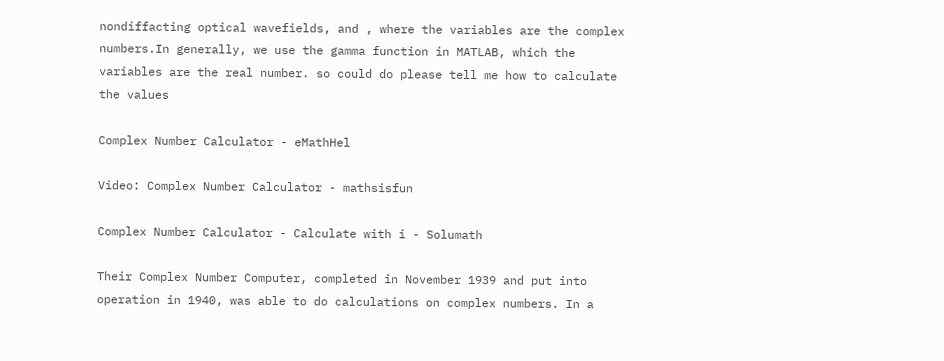nondiffacting optical wavefields, and , where the variables are the complex numbers.In generally, we use the gamma function in MATLAB, which the variables are the real number. so could do please tell me how to calculate the values

Complex Number Calculator - eMathHel

Video: Complex Number Calculator - mathsisfun

Complex Number Calculator - Calculate with i - Solumath

Their Complex Number Computer, completed in November 1939 and put into operation in 1940, was able to do calculations on complex numbers. In a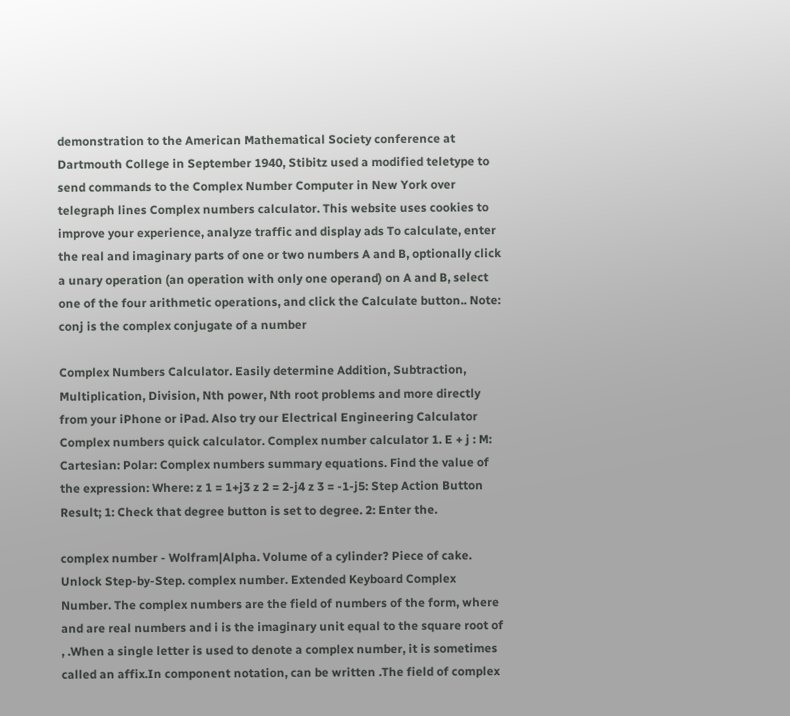demonstration to the American Mathematical Society conference at Dartmouth College in September 1940, Stibitz used a modified teletype to send commands to the Complex Number Computer in New York over telegraph lines Complex numbers calculator. This website uses cookies to improve your experience, analyze traffic and display ads To calculate, enter the real and imaginary parts of one or two numbers A and B, optionally click a unary operation (an operation with only one operand) on A and B, select one of the four arithmetic operations, and click the Calculate button.. Note: conj is the complex conjugate of a number

Complex Numbers Calculator. Easily determine Addition, Subtraction, Multiplication, Division, Nth power, Nth root problems and more directly from your iPhone or iPad. Also try our Electrical Engineering Calculator Complex numbers quick calculator. Complex number calculator 1. E + j : M: Cartesian: Polar: Complex numbers summary equations. Find the value of the expression: Where: z 1 = 1+j3 z 2 = 2-j4 z 3 = -1-j5: Step Action Button Result; 1: Check that degree button is set to degree. 2: Enter the.

complex number - Wolfram|Alpha. Volume of a cylinder? Piece of cake. Unlock Step-by-Step. complex number. Extended Keyboard Complex Number. The complex numbers are the field of numbers of the form, where and are real numbers and i is the imaginary unit equal to the square root of , .When a single letter is used to denote a complex number, it is sometimes called an affix.In component notation, can be written .The field of complex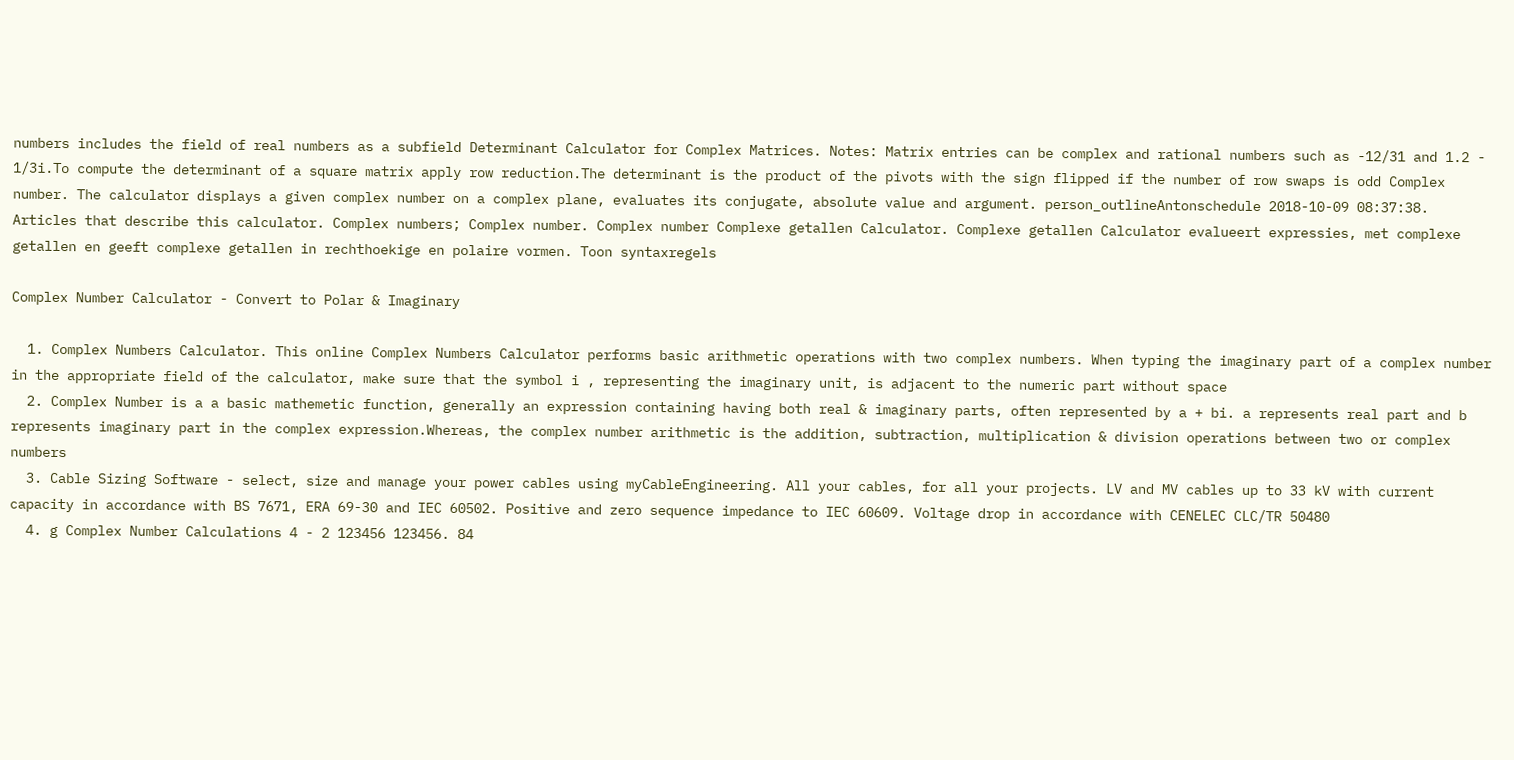numbers includes the field of real numbers as a subfield Determinant Calculator for Complex Matrices. Notes: Matrix entries can be complex and rational numbers such as -12/31 and 1.2 - 1/3i.To compute the determinant of a square matrix apply row reduction.The determinant is the product of the pivots with the sign flipped if the number of row swaps is odd Complex number. The calculator displays a given complex number on a complex plane, evaluates its conjugate, absolute value and argument. person_outlineAntonschedule 2018-10-09 08:37:38. Articles that describe this calculator. Complex numbers; Complex number. Complex number Complexe getallen Calculator. Complexe getallen Calculator evalueert expressies, met complexe getallen en geeft complexe getallen in rechthoekige en polaire vormen. Toon syntaxregels

Complex Number Calculator - Convert to Polar & Imaginary

  1. Complex Numbers Calculator. This online Complex Numbers Calculator performs basic arithmetic operations with two complex numbers. When typing the imaginary part of a complex number in the appropriate field of the calculator, make sure that the symbol i , representing the imaginary unit, is adjacent to the numeric part without space
  2. Complex Number is a a basic mathemetic function, generally an expression containing having both real & imaginary parts, often represented by a + bi. a represents real part and b represents imaginary part in the complex expression.Whereas, the complex number arithmetic is the addition, subtraction, multiplication & division operations between two or complex numbers
  3. Cable Sizing Software - select, size and manage your power cables using myCableEngineering. All your cables, for all your projects. LV and MV cables up to 33 kV with current capacity in accordance with BS 7671, ERA 69-30 and IEC 60502. Positive and zero sequence impedance to IEC 60609. Voltage drop in accordance with CENELEC CLC/TR 50480
  4. g Complex Number Calculations 4 - 2 123456 123456. 84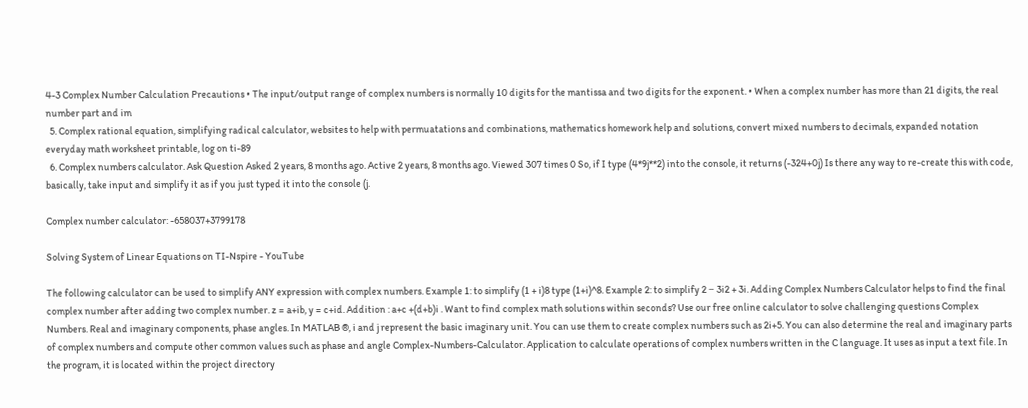4-3 Complex Number Calculation Precautions • The input/output range of complex numbers is normally 10 digits for the mantissa and two digits for the exponent. • When a complex number has more than 21 digits, the real number part and im
  5. Complex rational equation, simplifying radical calculator, websites to help with permuatations and combinations, mathematics homework help and solutions, convert mixed numbers to decimals, expanded notation everyday math worksheet printable, log on ti-89
  6. Complex numbers calculator. Ask Question Asked 2 years, 8 months ago. Active 2 years, 8 months ago. Viewed 307 times 0 So, if I type (4*9j**2) into the console, it returns (-324+0j) Is there any way to re-create this with code, basically, take input and simplify it as if you just typed it into the console (j.

Complex number calculator: -658037+3799178

Solving System of Linear Equations on TI-Nspire - YouTube

The following calculator can be used to simplify ANY expression with complex numbers. Example 1: to simplify (1 + i)8 type (1+i)^8. Example 2: to simplify 2 − 3i2 + 3i. Adding Complex Numbers Calculator helps to find the final complex number after adding two complex number. z = a+ib, y = c+id. Addition : a+c +(d+b)i . Want to find complex math solutions within seconds? Use our free online calculator to solve challenging questions Complex Numbers. Real and imaginary components, phase angles. In MATLAB ®, i and j represent the basic imaginary unit. You can use them to create complex numbers such as 2i+5. You can also determine the real and imaginary parts of complex numbers and compute other common values such as phase and angle Complex-Numbers-Calculator. Application to calculate operations of complex numbers written in the C language. It uses as input a text file. In the program, it is located within the project directory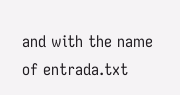and with the name of entrada.txt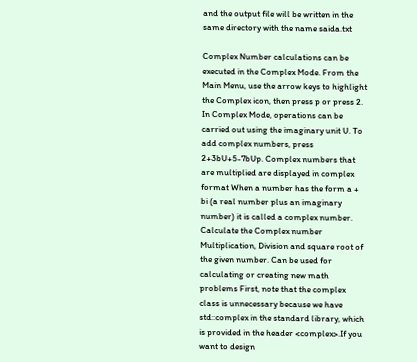and the output file will be written in the same directory with the name saida.txt

Complex Number calculations can be executed in the Complex Mode. From the Main Menu, use the arrow keys to highlight the Complex icon, then press p or press 2. In Complex Mode, operations can be carried out using the imaginary unit U. To add complex numbers, press 2+3bU+5-7bUp. Complex numbers that are multiplied are displayed in complex format When a number has the form a + bi (a real number plus an imaginary number) it is called a complex number. Calculate the Complex number Multiplication, Division and square root of the given number. Can be used for calculating or creating new math problems First, note that the complex class is unnecessary because we have std::complex in the standard library, which is provided in the header <complex>.If you want to design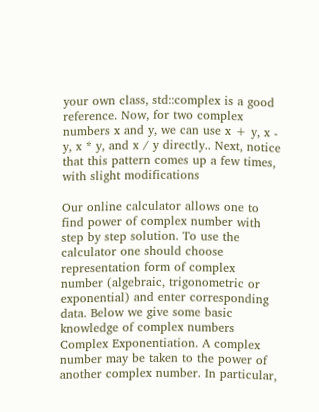your own class, std::complex is a good reference. Now, for two complex numbers x and y, we can use x + y, x - y, x * y, and x / y directly.. Next, notice that this pattern comes up a few times, with slight modifications

Our online calculator allows one to find power of complex number with step by step solution. To use the calculator one should choose representation form of complex number (algebraic, trigonometric or exponential) and enter corresponding data. Below we give some basic knowledge of complex numbers Complex Exponentiation. A complex number may be taken to the power of another complex number. In particular,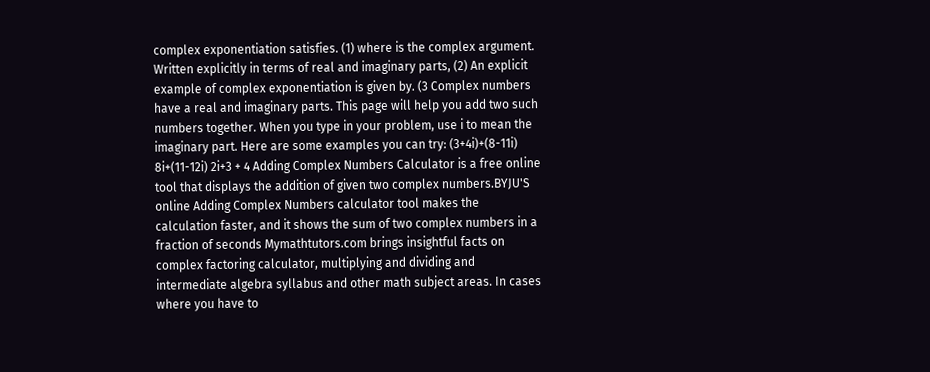complex exponentiation satisfies. (1) where is the complex argument. Written explicitly in terms of real and imaginary parts, (2) An explicit example of complex exponentiation is given by. (3 Complex numbers have a real and imaginary parts. This page will help you add two such numbers together. When you type in your problem, use i to mean the imaginary part. Here are some examples you can try: (3+4i)+(8-11i) 8i+(11-12i) 2i+3 + 4 Adding Complex Numbers Calculator is a free online tool that displays the addition of given two complex numbers.BYJU'S online Adding Complex Numbers calculator tool makes the calculation faster, and it shows the sum of two complex numbers in a fraction of seconds Mymathtutors.com brings insightful facts on complex factoring calculator, multiplying and dividing and intermediate algebra syllabus and other math subject areas. In cases where you have to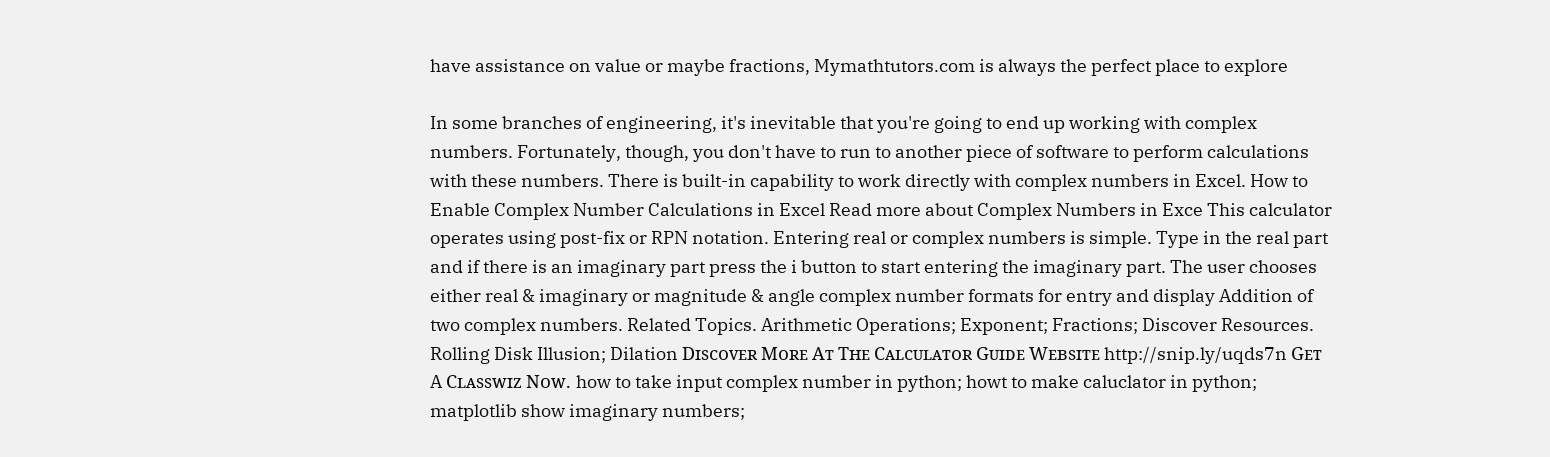have assistance on value or maybe fractions, Mymathtutors.com is always the perfect place to explore

In some branches of engineering, it's inevitable that you're going to end up working with complex numbers. Fortunately, though, you don't have to run to another piece of software to perform calculations with these numbers. There is built-in capability to work directly with complex numbers in Excel. How to Enable Complex Number Calculations in Excel Read more about Complex Numbers in Exce This calculator operates using post-fix or RPN notation. Entering real or complex numbers is simple. Type in the real part and if there is an imaginary part press the i button to start entering the imaginary part. The user chooses either real & imaginary or magnitude & angle complex number formats for entry and display Addition of two complex numbers. Related Topics. Arithmetic Operations; Exponent; Fractions; Discover Resources. Rolling Disk Illusion; Dilation Dɪsᴄᴏᴠᴇʀ Mᴏʀᴇ Aᴛ Tʜᴇ Cᴀʟᴄᴜʟᴀᴛᴏʀ Gᴜɪᴅᴇ Wᴇʙsɪᴛᴇ http://snip.ly/uqds7n Gᴇᴛ A Cʟᴀssᴡɪᴢ Nᴏᴡ. how to take input complex number in python; howt to make caluclator in python; matplotlib show imaginary numbers;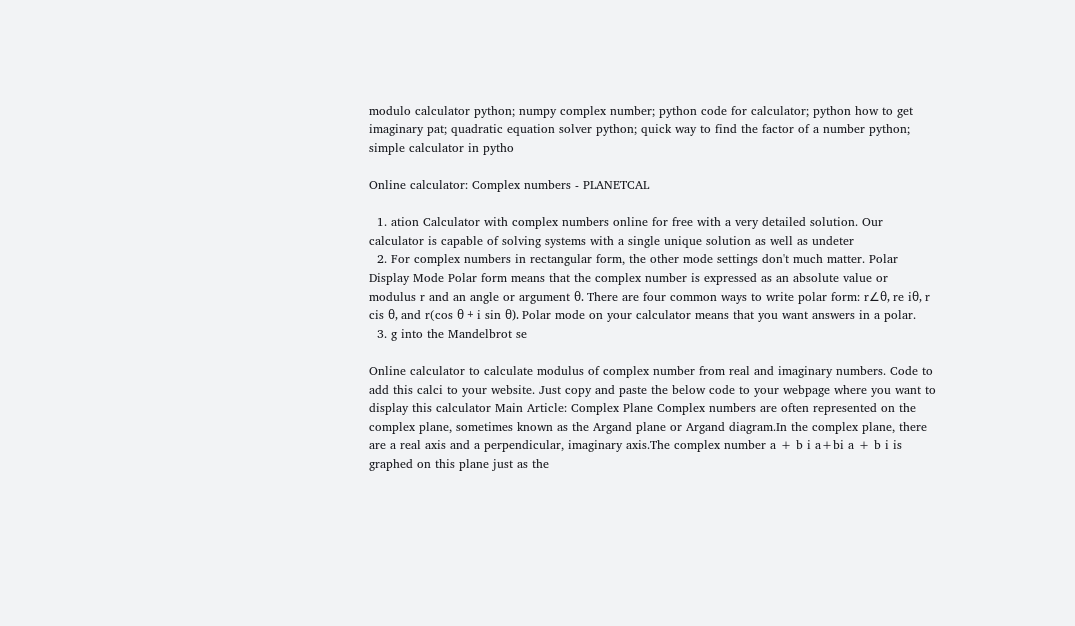modulo calculator python; numpy complex number; python code for calculator; python how to get imaginary pat; quadratic equation solver python; quick way to find the factor of a number python; simple calculator in pytho

Online calculator: Complex numbers - PLANETCAL

  1. ation Calculator with complex numbers online for free with a very detailed solution. Our calculator is capable of solving systems with a single unique solution as well as undeter
  2. For complex numbers in rectangular form, the other mode settings don't much matter. Polar Display Mode Polar form means that the complex number is expressed as an absolute value or modulus r and an angle or argument θ. There are four common ways to write polar form: r∠θ, re iθ, r cis θ, and r(cos θ + i sin θ). Polar mode on your calculator means that you want answers in a polar.
  3. g into the Mandelbrot se

Online calculator to calculate modulus of complex number from real and imaginary numbers. Code to add this calci to your website. Just copy and paste the below code to your webpage where you want to display this calculator Main Article: Complex Plane Complex numbers are often represented on the complex plane, sometimes known as the Argand plane or Argand diagram.In the complex plane, there are a real axis and a perpendicular, imaginary axis.The complex number a + b i a+bi a + b i is graphed on this plane just as the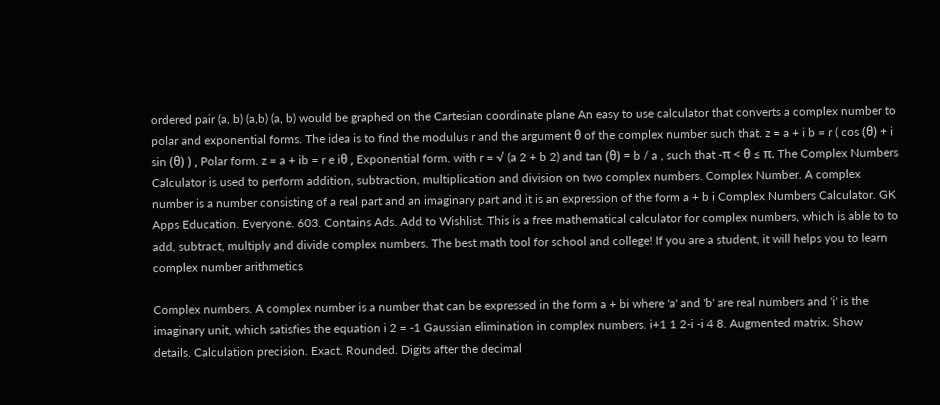ordered pair (a, b) (a,b) (a, b) would be graphed on the Cartesian coordinate plane An easy to use calculator that converts a complex number to polar and exponential forms. The idea is to find the modulus r and the argument θ of the complex number such that. z = a + i b = r ( cos (θ) + i sin (θ) ) , Polar form. z = a + ib = r e iθ , Exponential form. with r = √ (a 2 + b 2) and tan (θ) = b / a , such that -π < θ ≤ π. The Complex Numbers Calculator is used to perform addition, subtraction, multiplication and division on two complex numbers. Complex Number. A complex number is a number consisting of a real part and an imaginary part and it is an expression of the form a + b i Complex Numbers Calculator. GK Apps Education. Everyone. 603. Contains Ads. Add to Wishlist. This is a free mathematical calculator for complex numbers, which is able to to add, subtract, multiply and divide complex numbers. The best math tool for school and college! If you are a student, it will helps you to learn complex number arithmetics

Complex numbers. A complex number is a number that can be expressed in the form a + bi where 'a' and 'b' are real numbers and 'i' is the imaginary unit, which satisfies the equation i 2 = -1 Gaussian elimination in complex numbers. i+1 1 2-i -i 4 8. Augmented matrix. Show details. Calculation precision. Exact. Rounded. Digits after the decimal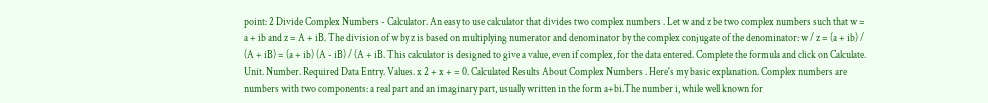point: 2 Divide Complex Numbers - Calculator. An easy to use calculator that divides two complex numbers . Let w and z be two complex numbers such that w = a + ib and z = A + iB. The division of w by z is based on multiplying numerator and denominator by the complex conjugate of the denominator: w / z = (a + ib) / (A + iB) = (a + ib) (A - iB) / (A + iB. This calculator is designed to give a value, even if complex, for the data entered. Complete the formula and click on Calculate. Unit. Number. Required Data Entry. Values. x 2 + x + = 0. Calculated Results About Complex Numbers . Here's my basic explanation. Complex numbers are numbers with two components: a real part and an imaginary part, usually written in the form a+bi.The number i, while well known for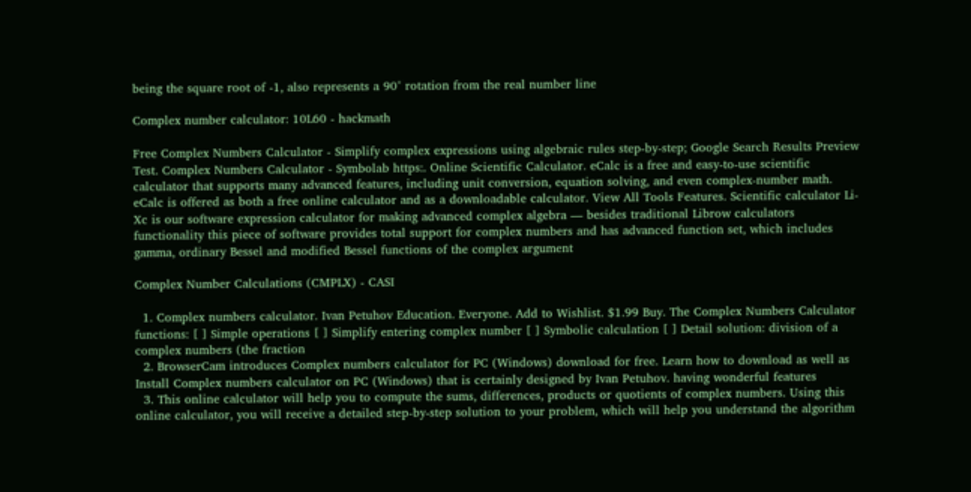being the square root of -1, also represents a 90° rotation from the real number line

Complex number calculator: 10L60 - hackmath

Free Complex Numbers Calculator - Simplify complex expressions using algebraic rules step-by-step; Google Search Results Preview Test. Complex Numbers Calculator - Symbolab https:. Online Scientific Calculator. eCalc is a free and easy-to-use scientific calculator that supports many advanced features, including unit conversion, equation solving, and even complex-number math. eCalc is offered as both a free online calculator and as a downloadable calculator. View All Tools Features. Scientific calculator Li-Xc is our software expression calculator for making advanced complex algebra — besides traditional Librow calculators functionality this piece of software provides total support for complex numbers and has advanced function set, which includes gamma, ordinary Bessel and modified Bessel functions of the complex argument

Complex Number Calculations (CMPLX) - CASI

  1. Complex numbers calculator. Ivan Petuhov Education. Everyone. Add to Wishlist. $1.99 Buy. The Complex Numbers Calculator functions: [ ] Simple operations [ ] Simplify entering complex number [ ] Symbolic calculation [ ] Detail solution: division of a complex numbers (the fraction
  2. BrowserCam introduces Complex numbers calculator for PC (Windows) download for free. Learn how to download as well as Install Complex numbers calculator on PC (Windows) that is certainly designed by Ivan Petuhov. having wonderful features
  3. This online calculator will help you to compute the sums, differences, products or quotients of complex numbers. Using this online calculator, you will receive a detailed step-by-step solution to your problem, which will help you understand the algorithm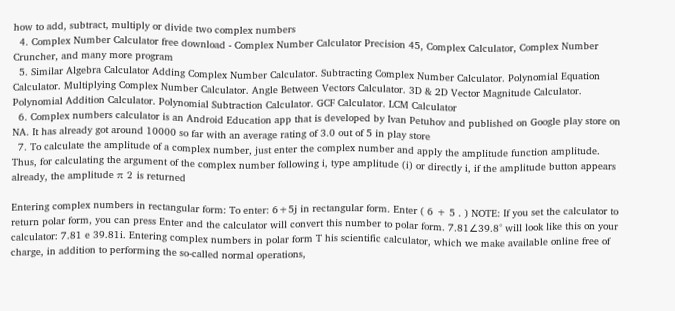how to add, subtract, multiply or divide two complex numbers
  4. Complex Number Calculator free download - Complex Number Calculator Precision 45, Complex Calculator, Complex Number Cruncher, and many more program
  5. Similar Algebra Calculator Adding Complex Number Calculator. Subtracting Complex Number Calculator. Polynomial Equation Calculator. Multiplying Complex Number Calculator. Angle Between Vectors Calculator. 3D & 2D Vector Magnitude Calculator. Polynomial Addition Calculator. Polynomial Subtraction Calculator. GCF Calculator. LCM Calculator
  6. Complex numbers calculator is an Android Education app that is developed by Ivan Petuhov and published on Google play store on NA. It has already got around 10000 so far with an average rating of 3.0 out of 5 in play store
  7. To calculate the amplitude of a complex number, just enter the complex number and apply the amplitude function amplitude. Thus, for calculating the argument of the complex number following i, type amplitude (i) or directly i, if the amplitude button appears already, the amplitude π 2 is returned

Entering complex numbers in rectangular form: To enter: 6+5j in rectangular form. Enter ( 6 + 5 . ) NOTE: If you set the calculator to return polar form, you can press Enter and the calculator will convert this number to polar form. 7.81∠39.8° will look like this on your calculator: 7.81 e 39.81i. Entering complex numbers in polar form T his scientific calculator, which we make available online free of charge, in addition to performing the so-called normal operations,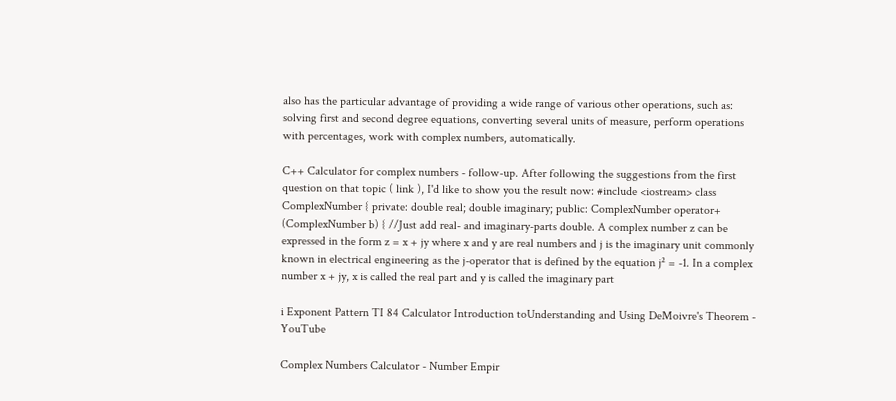also has the particular advantage of providing a wide range of various other operations, such as: solving first and second degree equations, converting several units of measure, perform operations with percentages, work with complex numbers, automatically.

C++ Calculator for complex numbers - follow-up. After following the suggestions from the first question on that topic ( link ), I'd like to show you the result now: #include <iostream> class ComplexNumber { private: double real; double imaginary; public: ComplexNumber operator+ (ComplexNumber b) { //Just add real- and imaginary-parts double. A complex number z can be expressed in the form z = x + jy where x and y are real numbers and j is the imaginary unit commonly known in electrical engineering as the j-operator that is defined by the equation j² = -1. In a complex number x + jy, x is called the real part and y is called the imaginary part

i Exponent Pattern TI 84 Calculator Introduction toUnderstanding and Using DeMoivre's Theorem - YouTube

Complex Numbers Calculator - Number Empir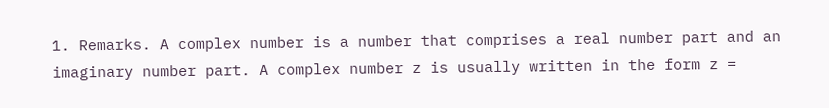1. Remarks. A complex number is a number that comprises a real number part and an imaginary number part. A complex number z is usually written in the form z =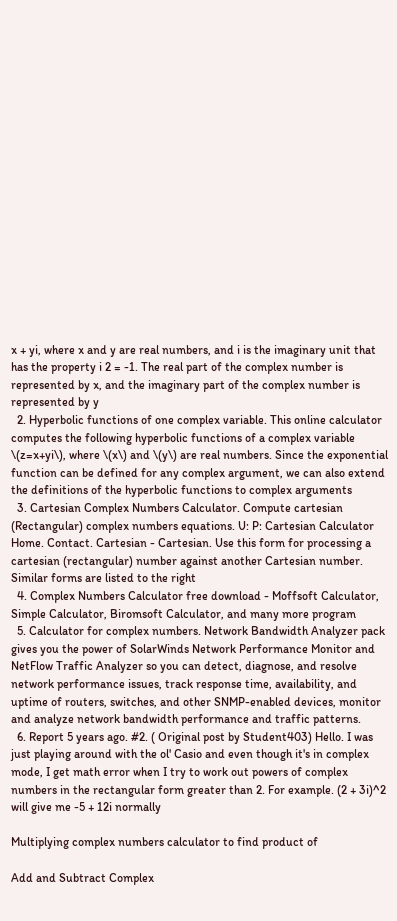x + yi, where x and y are real numbers, and i is the imaginary unit that has the property i 2 = -1. The real part of the complex number is represented by x, and the imaginary part of the complex number is represented by y
  2. Hyperbolic functions of one complex variable. This online calculator computes the following hyperbolic functions of a complex variable \(z=x+yi\), where \(x\) and \(y\) are real numbers. Since the exponential function can be defined for any complex argument, we can also extend the definitions of the hyperbolic functions to complex arguments
  3. Cartesian Complex Numbers Calculator. Compute cartesian (Rectangular) complex numbers equations. U: P: Cartesian Calculator Home. Contact. Cartesian - Cartesian. Use this form for processing a cartesian (rectangular) number against another Cartesian number. Similar forms are listed to the right
  4. Complex Numbers Calculator free download - Moffsoft Calculator, Simple Calculator, Biromsoft Calculator, and many more program
  5. Calculator for complex numbers. Network Bandwidth Analyzer pack gives you the power of SolarWinds Network Performance Monitor and NetFlow Traffic Analyzer so you can detect, diagnose, and resolve network performance issues, track response time, availability, and uptime of routers, switches, and other SNMP-enabled devices, monitor and analyze network bandwidth performance and traffic patterns.
  6. Report 5 years ago. #2. ( Original post by Student403) Hello. I was just playing around with the ol' Casio and even though it's in complex mode, I get math error when I try to work out powers of complex numbers in the rectangular form greater than 2. For example. (2 + 3i)^2 will give me -5 + 12i normally

Multiplying complex numbers calculator to find product of

Add and Subtract Complex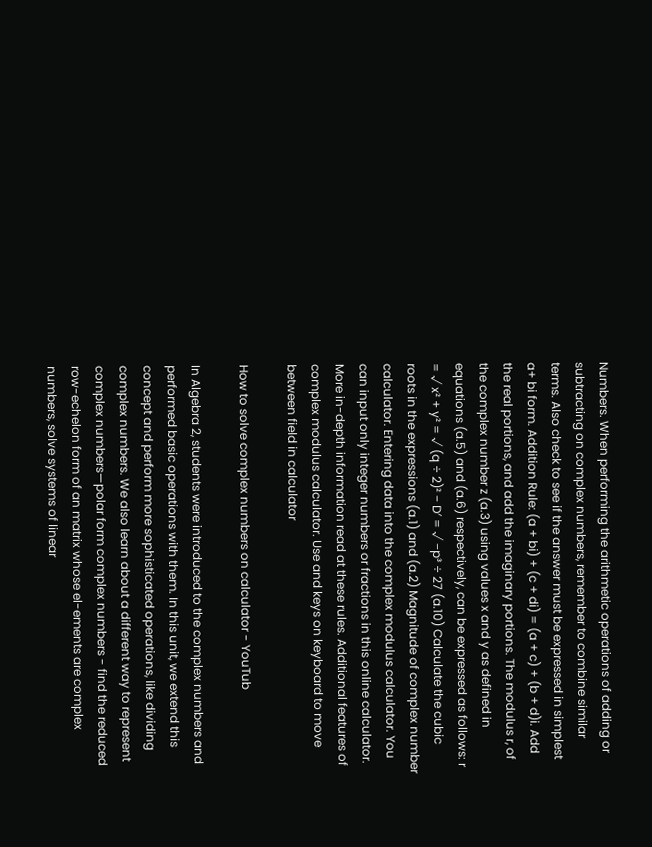Numbers. When performing the arithmetic operations of adding or subtracting on complex numbers, remember to combine similar terms. Also check to see if the answer must be expressed in simplest a+ bi form. Addition Rule: (a + bi) + (c + di) = (a + c) + (b + d)i. Add the real portions, and add the imaginary portions. The modulus r, of the complex number z (a.3) using values x and y as defined in equations (a.5) and (a.6) respectively, can be expressed as follows: r = √ x² + y² = √ (q ÷ 2)² − D′ = √ −p³ ÷ 27 (a.10) Calculate the cubic roots in the expressions (a.1) and (a.2) Magnitude of complex number calculator. Entering data into the complex modulus calculator. You can input only integer numbers or fractions in this online calculator. More in-depth information read at these rules. Additional features of complex modulus calculator. Use and keys on keyboard to move between field in calculator

How to solve complex numbers on calculator - YouTub

In Algebra 2, students were introduced to the complex numbers and performed basic operations with them. In this unit, we extend this concept and perform more sophisticated operations, like dividing complex numbers. We also learn about a different way to represent complex numbers—polar form complex numbers - find the reduced row-echelon form of an matrix whose el-ements are complex numbers, solve systems of linear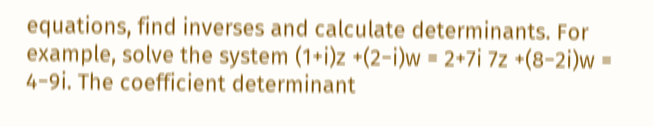equations, find inverses and calculate determinants. For example, solve the system (1+i)z +(2−i)w = 2+7i 7z +(8−2i)w = 4−9i. The coefficient determinant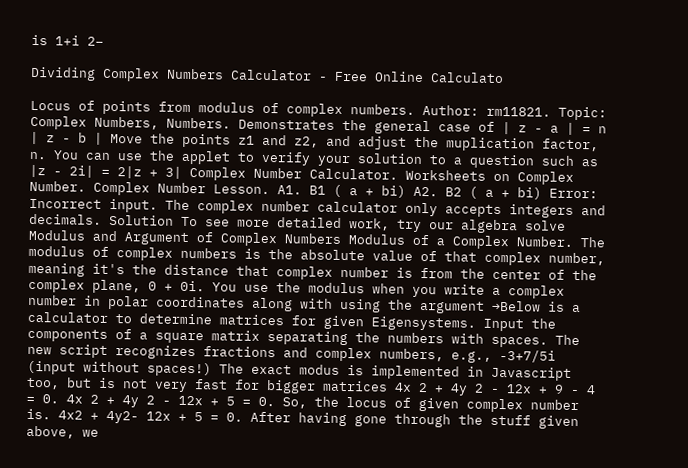is 1+i 2−

Dividing Complex Numbers Calculator - Free Online Calculato

Locus of points from modulus of complex numbers. Author: rm11821. Topic: Complex Numbers, Numbers. Demonstrates the general case of | z - a | = n | z - b | Move the points z1 and z2, and adjust the muplication factor, n. You can use the applet to verify your solution to a question such as |z - 2i| = 2|z + 3| Complex Number Calculator. Worksheets on Complex Number. Complex Number Lesson. A1. B1 ( a + bi) A2. B2 ( a + bi) Error: Incorrect input. The complex number calculator only accepts integers and decimals. Solution To see more detailed work, try our algebra solve Modulus and Argument of Complex Numbers Modulus of a Complex Number. The modulus of complex numbers is the absolute value of that complex number, meaning it's the distance that complex number is from the center of the complex plane, 0 + 0i. You use the modulus when you write a complex number in polar coordinates along with using the argument →Below is a calculator to determine matrices for given Eigensystems. Input the components of a square matrix separating the numbers with spaces. The new script recognizes fractions and complex numbers, e.g., -3+7/5i (input without spaces!) The exact modus is implemented in Javascript too, but is not very fast for bigger matrices 4x 2 + 4y 2 - 12x + 9 - 4 = 0. 4x 2 + 4y 2 - 12x + 5 = 0. So, the locus of given complex number is. 4x2 + 4y2- 12x + 5 = 0. After having gone through the stuff given above, we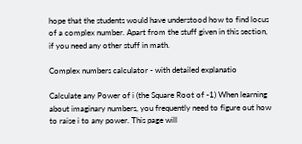hope that the students would have understood how to find locus of a complex number. Apart from the stuff given in this section, if you need any other stuff in math.

Complex numbers calculator - with detailed explanatio

Calculate any Power of i (the Square Root of -1) When learning about imaginary numbers, you frequently need to figure out how to raise i to any power. This page will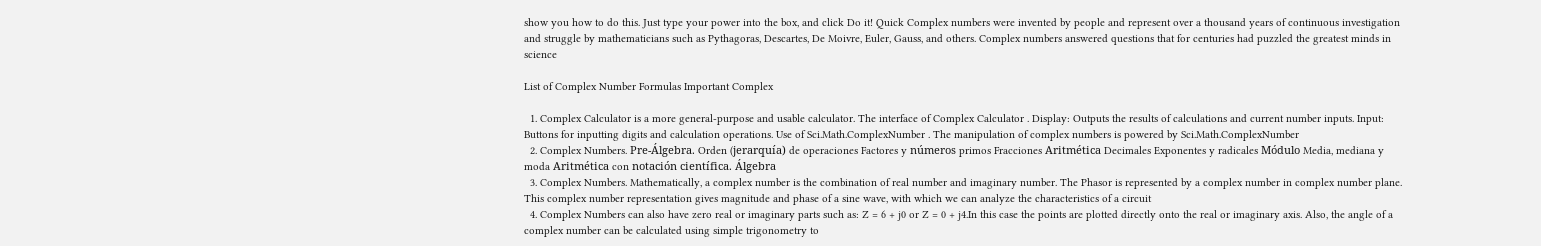show you how to do this. Just type your power into the box, and click Do it! Quick Complex numbers were invented by people and represent over a thousand years of continuous investigation and struggle by mathematicians such as Pythagoras, Descartes, De Moivre, Euler, Gauss, and others. Complex numbers answered questions that for centuries had puzzled the greatest minds in science

List of Complex Number Formulas Important Complex

  1. Complex Calculator is a more general-purpose and usable calculator. The interface of Complex Calculator . Display: Outputs the results of calculations and current number inputs. Input: Buttons for inputting digits and calculation operations. Use of Sci.Math.ComplexNumber . The manipulation of complex numbers is powered by Sci.Math.ComplexNumber
  2. Complex Numbers. Pre-Álgebra. Orden (jerarquía) de operaciones Factores y números primos Fracciones Aritmética Decimales Exponentes y radicales Módulo Media, mediana y moda Aritmética con notación científica. Álgebra
  3. Complex Numbers. Mathematically, a complex number is the combination of real number and imaginary number. The Phasor is represented by a complex number in complex number plane. This complex number representation gives magnitude and phase of a sine wave, with which we can analyze the characteristics of a circuit
  4. Complex Numbers can also have zero real or imaginary parts such as: Z = 6 + j0 or Z = 0 + j4.In this case the points are plotted directly onto the real or imaginary axis. Also, the angle of a complex number can be calculated using simple trigonometry to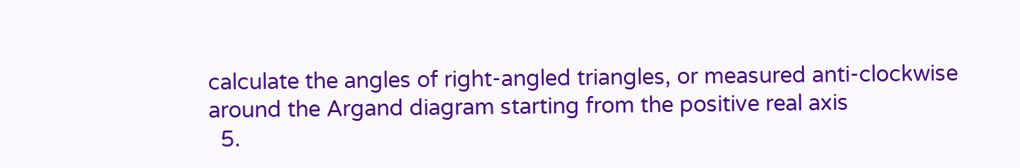calculate the angles of right-angled triangles, or measured anti-clockwise around the Argand diagram starting from the positive real axis
  5.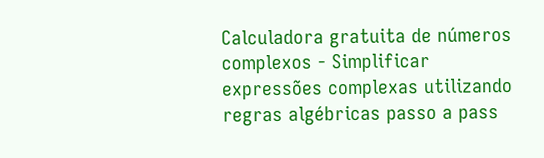Calculadora gratuita de números complexos - Simplificar expressões complexas utilizando regras algébricas passo a pass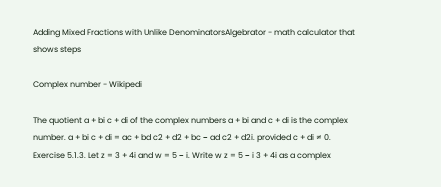Adding Mixed Fractions with Unlike DenominatorsAlgebrator - math calculator that shows steps

Complex number - Wikipedi

The quotient a + bi c + di of the complex numbers a + bi and c + di is the complex number. a + bi c + di = ac + bd c2 + d2 + bc − ad c2 + d2i. provided c + di ≠ 0. Exercise 5.1.3. Let z = 3 + 4i and w = 5 − i. Write w z = 5 − i 3 + 4i as a complex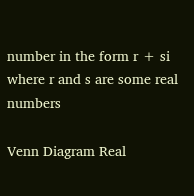number in the form r + si where r and s are some real numbers

Venn Diagram Real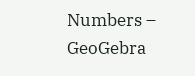Numbers – GeoGebra